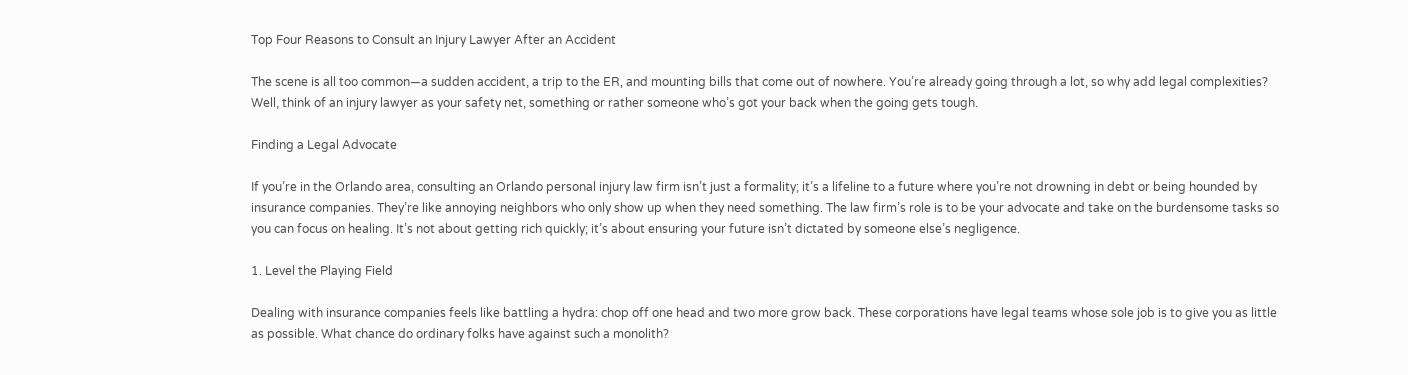Top Four Reasons to Consult an Injury Lawyer After an Accident

The scene is all too common—a sudden accident, a trip to the ER, and mounting bills that come out of nowhere. You’re already going through a lot, so why add legal complexities? Well, think of an injury lawyer as your safety net, something or rather someone who’s got your back when the going gets tough.

Finding a Legal Advocate

If you’re in the Orlando area, consulting an Orlando personal injury law firm isn’t just a formality; it’s a lifeline to a future where you’re not drowning in debt or being hounded by insurance companies. They’re like annoying neighbors who only show up when they need something. The law firm’s role is to be your advocate and take on the burdensome tasks so you can focus on healing. It’s not about getting rich quickly; it’s about ensuring your future isn’t dictated by someone else’s negligence.

1. Level the Playing Field

Dealing with insurance companies feels like battling a hydra: chop off one head and two more grow back. These corporations have legal teams whose sole job is to give you as little as possible. What chance do ordinary folks have against such a monolith?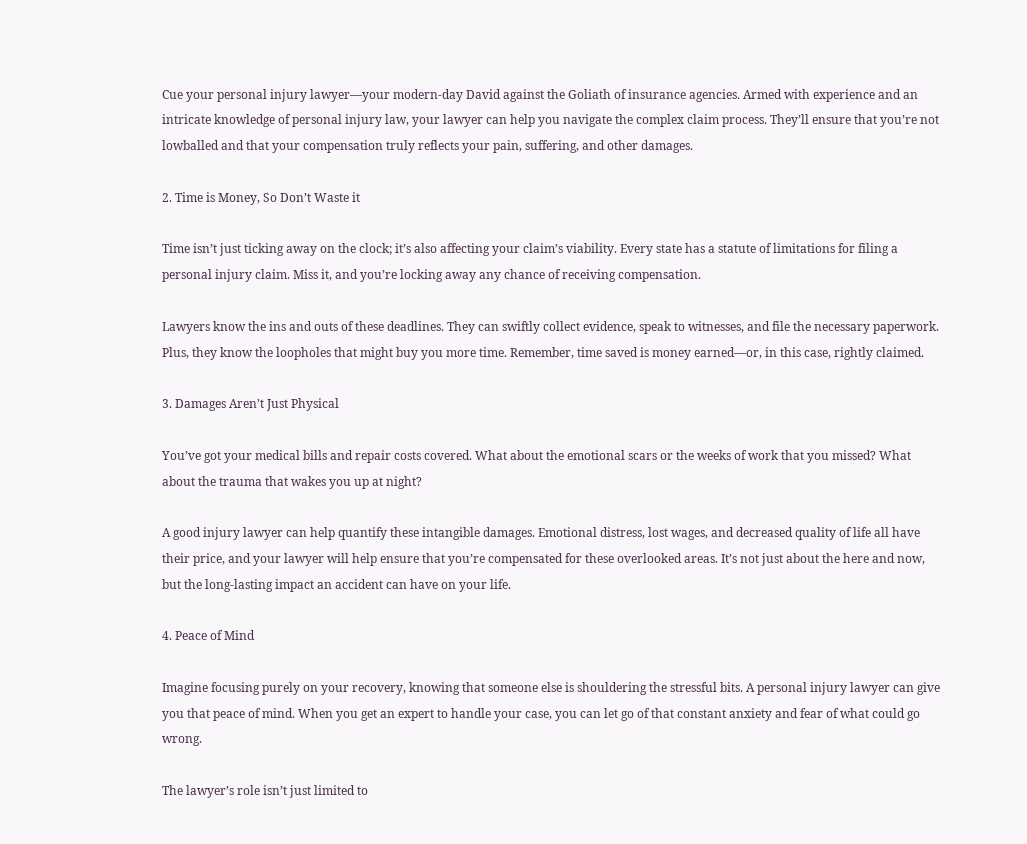Cue your personal injury lawyer—your modern-day David against the Goliath of insurance agencies. Armed with experience and an intricate knowledge of personal injury law, your lawyer can help you navigate the complex claim process. They’ll ensure that you’re not lowballed and that your compensation truly reflects your pain, suffering, and other damages.

2. Time is Money, So Don’t Waste it

Time isn’t just ticking away on the clock; it’s also affecting your claim’s viability. Every state has a statute of limitations for filing a personal injury claim. Miss it, and you’re locking away any chance of receiving compensation.

Lawyers know the ins and outs of these deadlines. They can swiftly collect evidence, speak to witnesses, and file the necessary paperwork. Plus, they know the loopholes that might buy you more time. Remember, time saved is money earned—or, in this case, rightly claimed.

3. Damages Aren’t Just Physical

You’ve got your medical bills and repair costs covered. What about the emotional scars or the weeks of work that you missed? What about the trauma that wakes you up at night?

A good injury lawyer can help quantify these intangible damages. Emotional distress, lost wages, and decreased quality of life all have their price, and your lawyer will help ensure that you’re compensated for these overlooked areas. It’s not just about the here and now, but the long-lasting impact an accident can have on your life.

4. Peace of Mind

Imagine focusing purely on your recovery, knowing that someone else is shouldering the stressful bits. A personal injury lawyer can give you that peace of mind. When you get an expert to handle your case, you can let go of that constant anxiety and fear of what could go wrong.

The lawyer’s role isn’t just limited to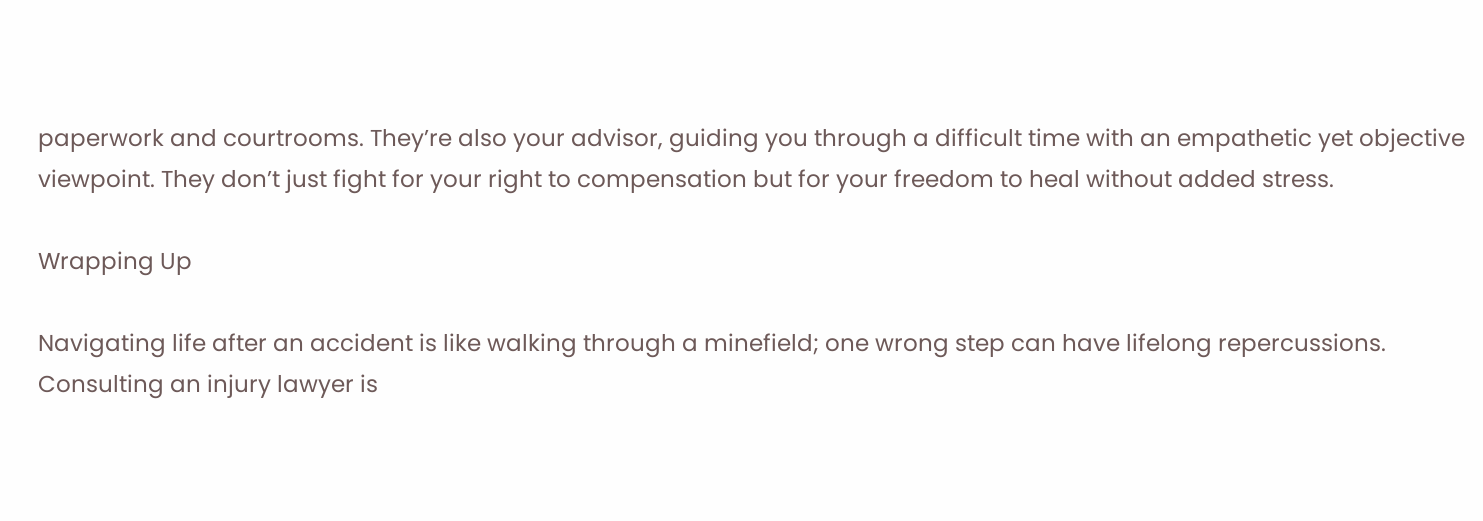paperwork and courtrooms. They’re also your advisor, guiding you through a difficult time with an empathetic yet objective viewpoint. They don’t just fight for your right to compensation but for your freedom to heal without added stress.

Wrapping Up

Navigating life after an accident is like walking through a minefield; one wrong step can have lifelong repercussions. Consulting an injury lawyer is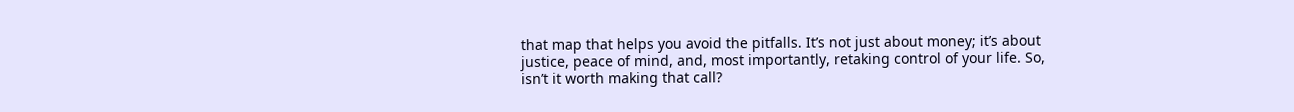that map that helps you avoid the pitfalls. It’s not just about money; it’s about justice, peace of mind, and, most importantly, retaking control of your life. So, isn’t it worth making that call?